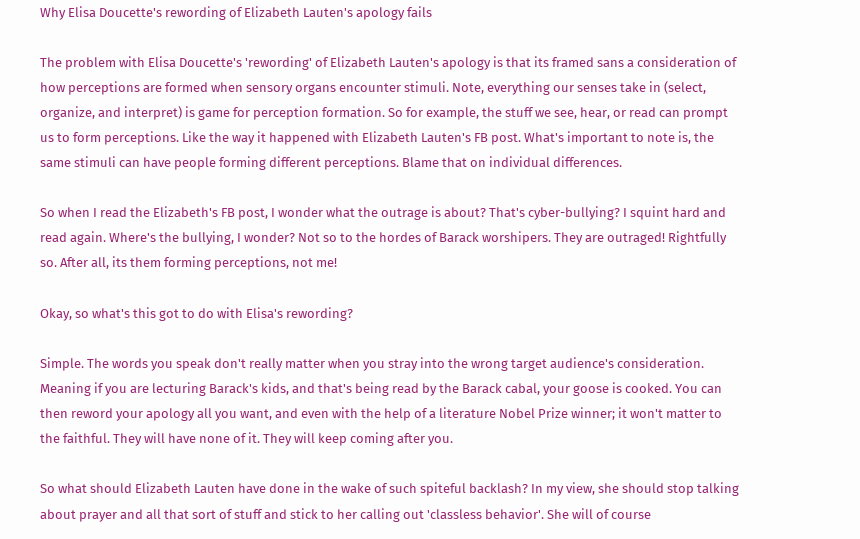Why Elisa Doucette's rewording of Elizabeth Lauten's apology fails

The problem with Elisa Doucette's 'rewording' of Elizabeth Lauten's apology is that its framed sans a consideration of how perceptions are formed when sensory organs encounter stimuli. Note, everything our senses take in (select, organize, and interpret) is game for perception formation. So for example, the stuff we see, hear, or read can prompt us to form perceptions. Like the way it happened with Elizabeth Lauten's FB post. What's important to note is, the same stimuli can have people forming different perceptions. Blame that on individual differences.

So when I read the Elizabeth's FB post, I wonder what the outrage is about? That's cyber-bullying? I squint hard and read again. Where's the bullying, I wonder? Not so to the hordes of Barack worshipers. They are outraged! Rightfully so. After all, its them forming perceptions, not me!

Okay, so what's this got to do with Elisa's rewording?

Simple. The words you speak don't really matter when you stray into the wrong target audience's consideration. Meaning if you are lecturing Barack's kids, and that's being read by the Barack cabal, your goose is cooked. You can then reword your apology all you want, and even with the help of a literature Nobel Prize winner; it won't matter to the faithful. They will have none of it. They will keep coming after you.

So what should Elizabeth Lauten have done in the wake of such spiteful backlash? In my view, she should stop talking about prayer and all that sort of stuff and stick to her calling out 'classless behavior'. She will of course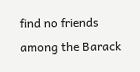find no friends among the Barack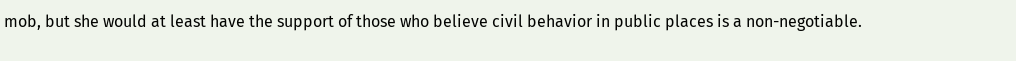mob, but she would at least have the support of those who believe civil behavior in public places is a non-negotiable.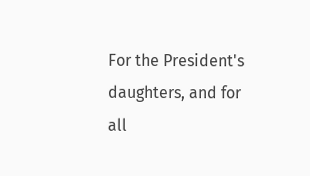For the President's daughters, and for all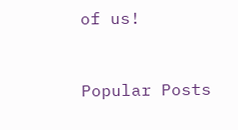of us!


Popular Posts